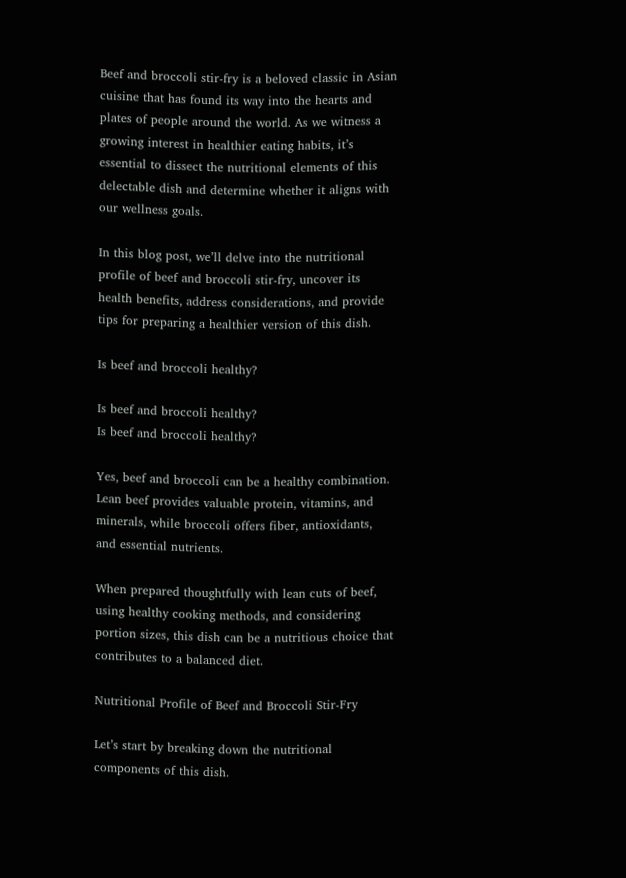Beef and broccoli stir-fry is a beloved classic in Asian cuisine that has found its way into the hearts and plates of people around the world. As we witness a growing interest in healthier eating habits, it’s essential to dissect the nutritional elements of this delectable dish and determine whether it aligns with our wellness goals.

In this blog post, we’ll delve into the nutritional profile of beef and broccoli stir-fry, uncover its health benefits, address considerations, and provide tips for preparing a healthier version of this dish.

Is beef and broccoli healthy?

Is beef and broccoli healthy?
Is beef and broccoli healthy?

Yes, beef and broccoli can be a healthy combination. Lean beef provides valuable protein, vitamins, and minerals, while broccoli offers fiber, antioxidants, and essential nutrients.

When prepared thoughtfully with lean cuts of beef, using healthy cooking methods, and considering portion sizes, this dish can be a nutritious choice that contributes to a balanced diet.

Nutritional Profile of Beef and Broccoli Stir-Fry

Let’s start by breaking down the nutritional components of this dish.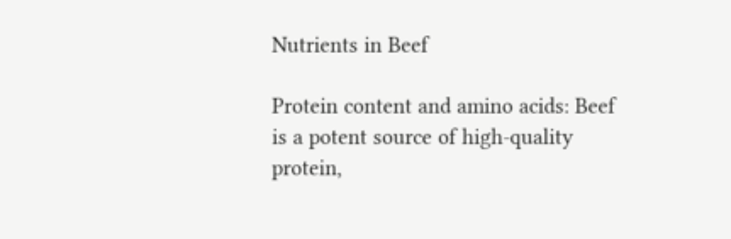Nutrients in Beef

Protein content and amino acids: Beef is a potent source of high-quality protein,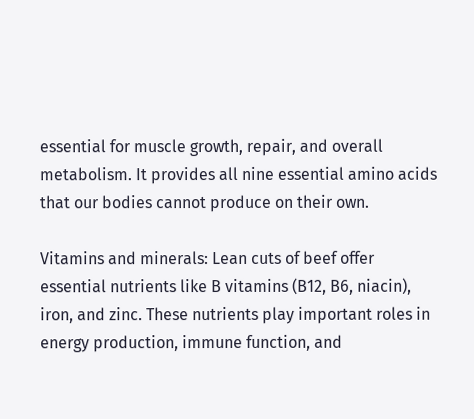essential for muscle growth, repair, and overall metabolism. It provides all nine essential amino acids that our bodies cannot produce on their own.

Vitamins and minerals: Lean cuts of beef offer essential nutrients like B vitamins (B12, B6, niacin), iron, and zinc. These nutrients play important roles in energy production, immune function, and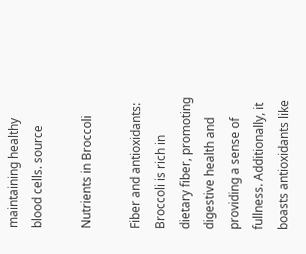maintaining healthy blood cells. source

Nutrients in Broccoli

Fiber and antioxidants: Broccoli is rich in dietary fiber, promoting digestive health and providing a sense of fullness. Additionally, it boasts antioxidants like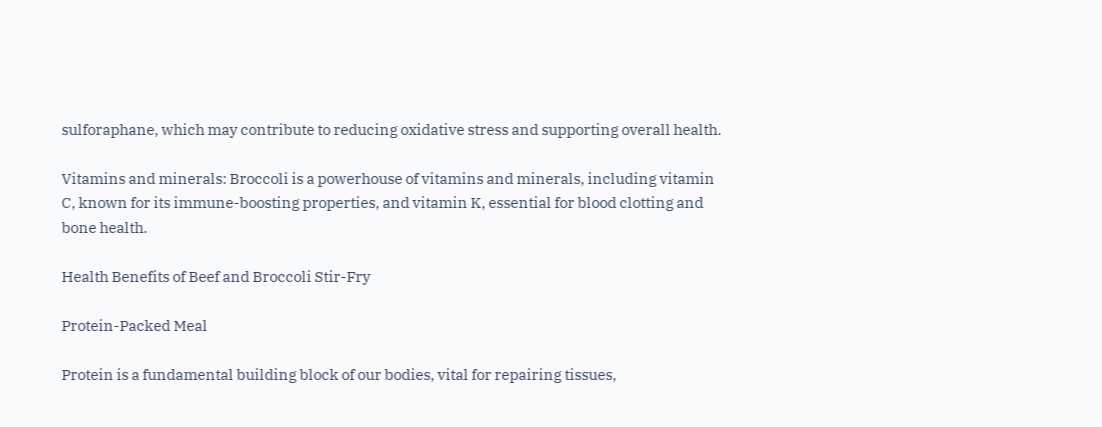sulforaphane, which may contribute to reducing oxidative stress and supporting overall health.

Vitamins and minerals: Broccoli is a powerhouse of vitamins and minerals, including vitamin C, known for its immune-boosting properties, and vitamin K, essential for blood clotting and bone health.

Health Benefits of Beef and Broccoli Stir-Fry

Protein-Packed Meal

Protein is a fundamental building block of our bodies, vital for repairing tissues,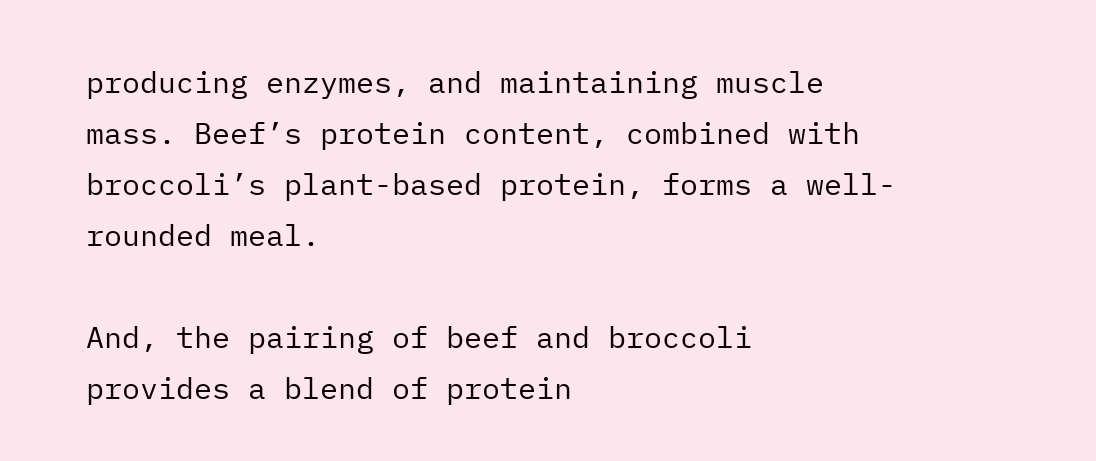producing enzymes, and maintaining muscle mass. Beef’s protein content, combined with broccoli’s plant-based protein, forms a well-rounded meal.

And, the pairing of beef and broccoli provides a blend of protein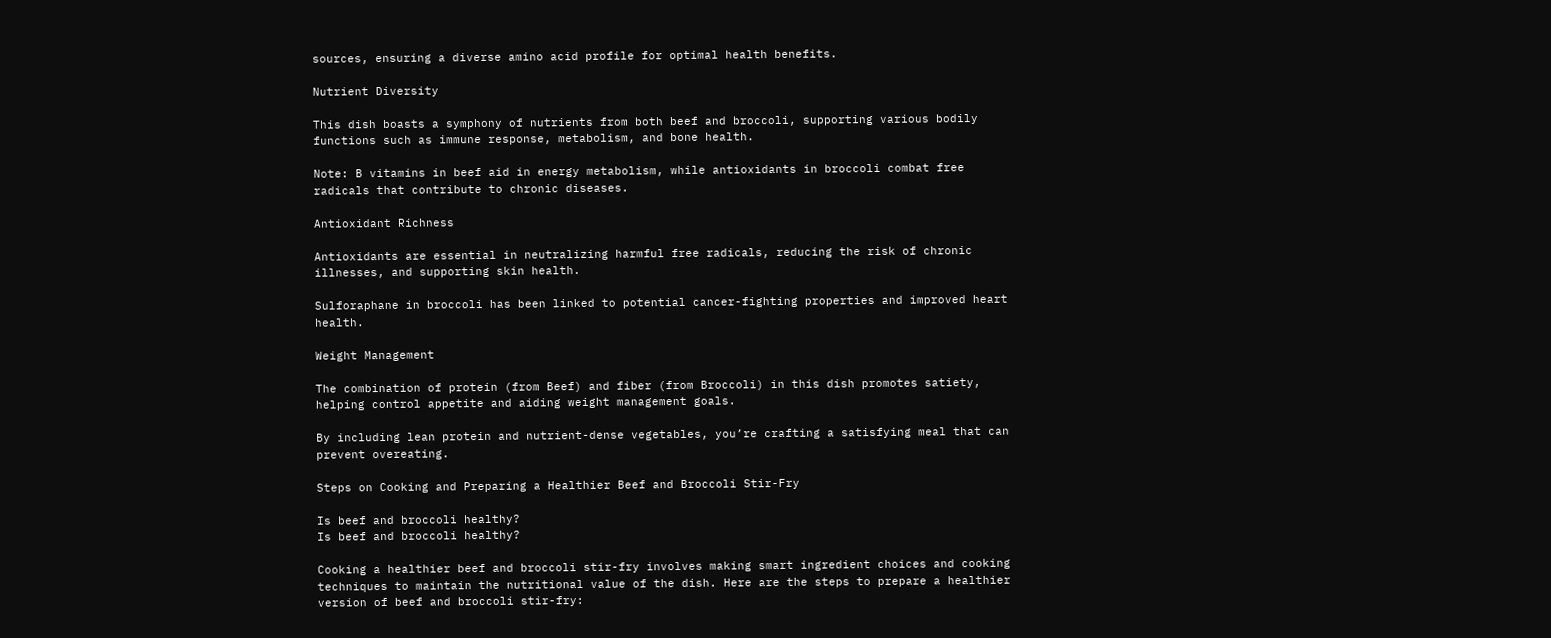sources, ensuring a diverse amino acid profile for optimal health benefits.

Nutrient Diversity

This dish boasts a symphony of nutrients from both beef and broccoli, supporting various bodily functions such as immune response, metabolism, and bone health.

Note: B vitamins in beef aid in energy metabolism, while antioxidants in broccoli combat free radicals that contribute to chronic diseases.

Antioxidant Richness

Antioxidants are essential in neutralizing harmful free radicals, reducing the risk of chronic illnesses, and supporting skin health.

Sulforaphane in broccoli has been linked to potential cancer-fighting properties and improved heart health.

Weight Management

The combination of protein (from Beef) and fiber (from Broccoli) in this dish promotes satiety, helping control appetite and aiding weight management goals.

By including lean protein and nutrient-dense vegetables, you’re crafting a satisfying meal that can prevent overeating.

Steps on Cooking and Preparing a Healthier Beef and Broccoli Stir-Fry

Is beef and broccoli healthy?
Is beef and broccoli healthy?

Cooking a healthier beef and broccoli stir-fry involves making smart ingredient choices and cooking techniques to maintain the nutritional value of the dish. Here are the steps to prepare a healthier version of beef and broccoli stir-fry: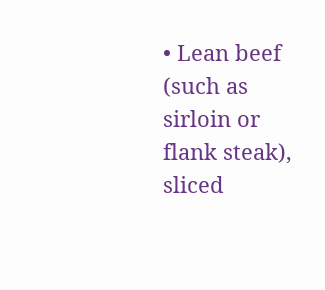• Lean beef (such as sirloin or flank steak), sliced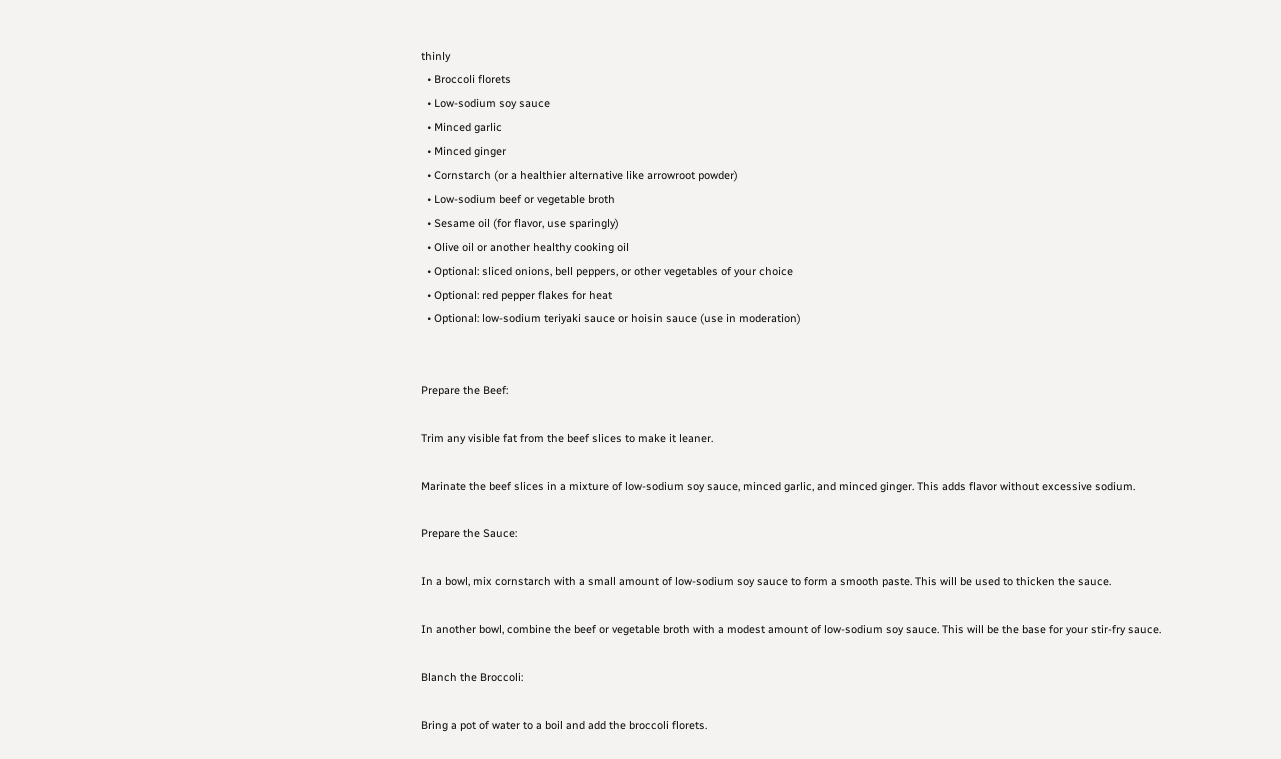thinly
  • Broccoli florets
  • Low-sodium soy sauce
  • Minced garlic
  • Minced ginger
  • Cornstarch (or a healthier alternative like arrowroot powder)
  • Low-sodium beef or vegetable broth
  • Sesame oil (for flavor, use sparingly)
  • Olive oil or another healthy cooking oil
  • Optional: sliced onions, bell peppers, or other vegetables of your choice
  • Optional: red pepper flakes for heat
  • Optional: low-sodium teriyaki sauce or hoisin sauce (use in moderation)


Prepare the Beef:

Trim any visible fat from the beef slices to make it leaner.

Marinate the beef slices in a mixture of low-sodium soy sauce, minced garlic, and minced ginger. This adds flavor without excessive sodium.

Prepare the Sauce:

In a bowl, mix cornstarch with a small amount of low-sodium soy sauce to form a smooth paste. This will be used to thicken the sauce.

In another bowl, combine the beef or vegetable broth with a modest amount of low-sodium soy sauce. This will be the base for your stir-fry sauce.

Blanch the Broccoli:

Bring a pot of water to a boil and add the broccoli florets.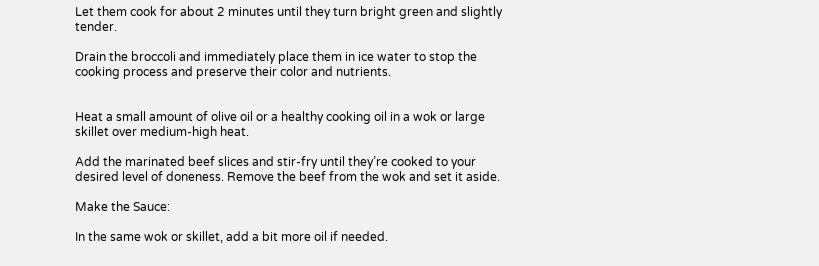Let them cook for about 2 minutes until they turn bright green and slightly tender.

Drain the broccoli and immediately place them in ice water to stop the cooking process and preserve their color and nutrients.


Heat a small amount of olive oil or a healthy cooking oil in a wok or large skillet over medium-high heat.

Add the marinated beef slices and stir-fry until they’re cooked to your desired level of doneness. Remove the beef from the wok and set it aside.

Make the Sauce:

In the same wok or skillet, add a bit more oil if needed.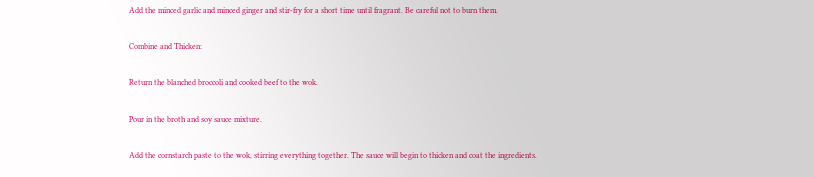Add the minced garlic and minced ginger and stir-fry for a short time until fragrant. Be careful not to burn them.

Combine and Thicken:

Return the blanched broccoli and cooked beef to the wok.

Pour in the broth and soy sauce mixture.

Add the cornstarch paste to the wok, stirring everything together. The sauce will begin to thicken and coat the ingredients.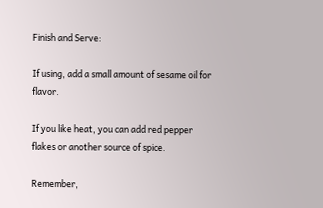Finish and Serve:

If using, add a small amount of sesame oil for flavor.

If you like heat, you can add red pepper flakes or another source of spice.

Remember,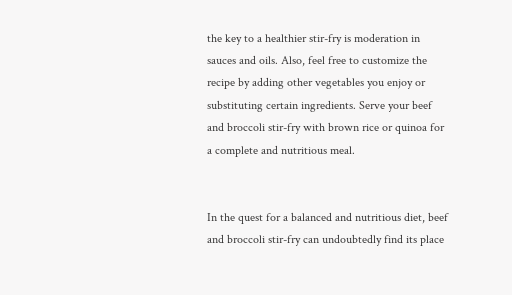the key to a healthier stir-fry is moderation in sauces and oils. Also, feel free to customize the recipe by adding other vegetables you enjoy or substituting certain ingredients. Serve your beef and broccoli stir-fry with brown rice or quinoa for a complete and nutritious meal.


In the quest for a balanced and nutritious diet, beef and broccoli stir-fry can undoubtedly find its place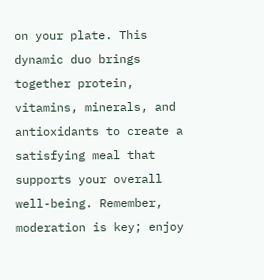on your plate. This dynamic duo brings together protein, vitamins, minerals, and antioxidants to create a satisfying meal that supports your overall well-being. Remember, moderation is key; enjoy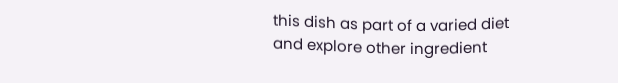this dish as part of a varied diet and explore other ingredient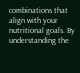combinations that align with your nutritional goals. By understanding the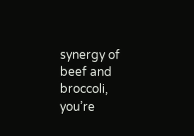synergy of beef and broccoli, you’re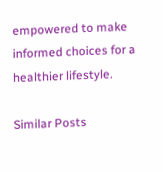empowered to make informed choices for a healthier lifestyle.

Similar Posts